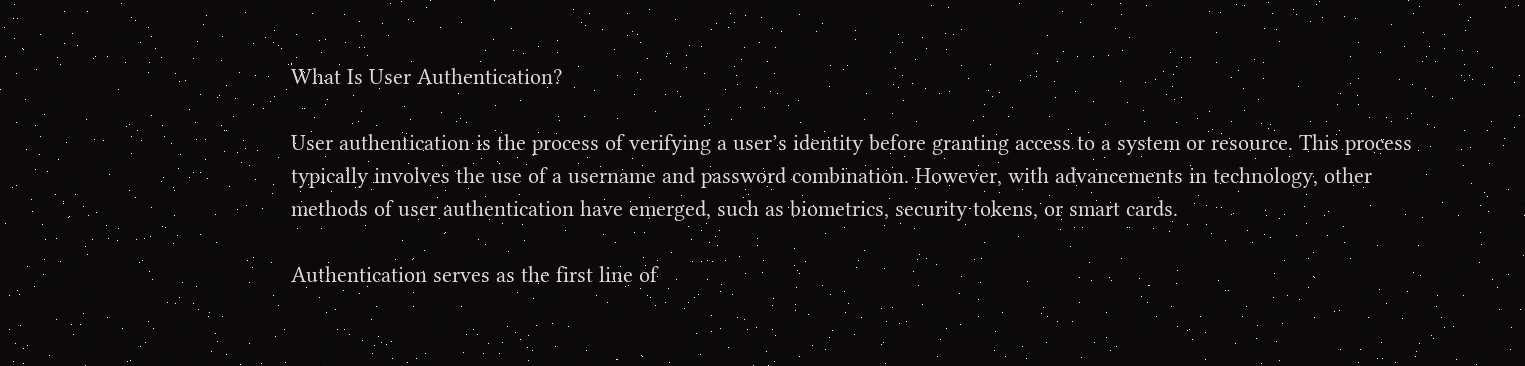What Is User Authentication?

User authentication is the process of verifying a user’s identity before granting access to a system or resource. This process typically involves the use of a username and password combination. However, with advancements in technology, other methods of user authentication have emerged, such as biometrics, security tokens, or smart cards.

Authentication serves as the first line of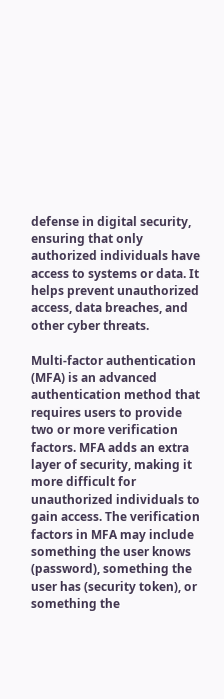defense in digital security, ensuring that only authorized individuals have access to systems or data. It helps prevent unauthorized access, data breaches, and other cyber threats.

Multi-factor authentication (MFA) is an advanced authentication method that requires users to provide two or more verification factors. MFA adds an extra layer of security, making it more difficult for unauthorized individuals to gain access. The verification factors in MFA may include something the user knows (password), something the user has (security token), or something the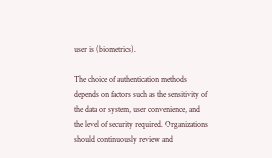user is (biometrics).

The choice of authentication methods depends on factors such as the sensitivity of the data or system, user convenience, and the level of security required. Organizations should continuously review and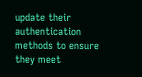update their authentication methods to ensure they meet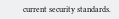current security standards.